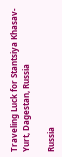Traveling Luck for Stantsiya Khasav-Yurt, Dagestan, Russia

Russia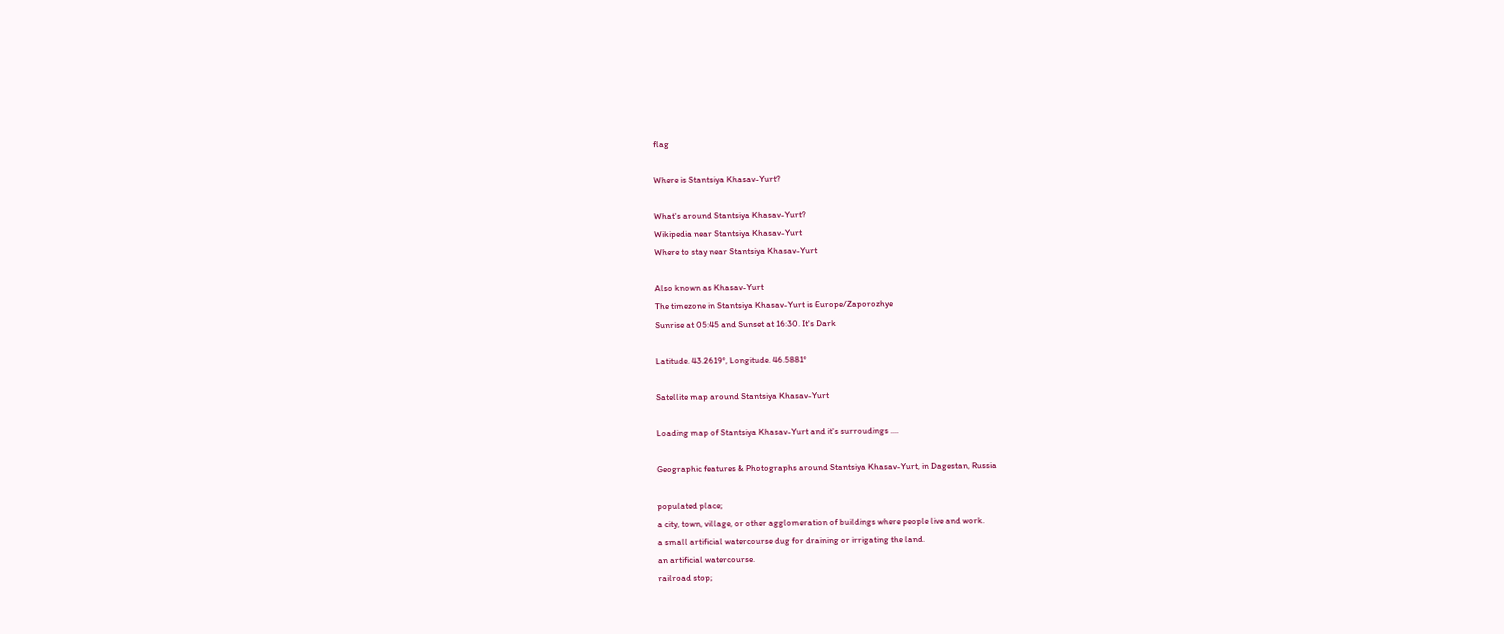flag

Where is Stantsiya Khasav-Yurt?

What's around Stantsiya Khasav-Yurt?
Wikipedia near Stantsiya Khasav-Yurt
Where to stay near Stantsiya Khasav-Yurt

Also known as Khasav-Yurt
The timezone in Stantsiya Khasav-Yurt is Europe/Zaporozhye
Sunrise at 05:45 and Sunset at 16:30. It's Dark

Latitude. 43.2619°, Longitude. 46.5881°

Satellite map around Stantsiya Khasav-Yurt

Loading map of Stantsiya Khasav-Yurt and it's surroudings ....

Geographic features & Photographs around Stantsiya Khasav-Yurt, in Dagestan, Russia

populated place;
a city, town, village, or other agglomeration of buildings where people live and work.
a small artificial watercourse dug for draining or irrigating the land.
an artificial watercourse.
railroad stop;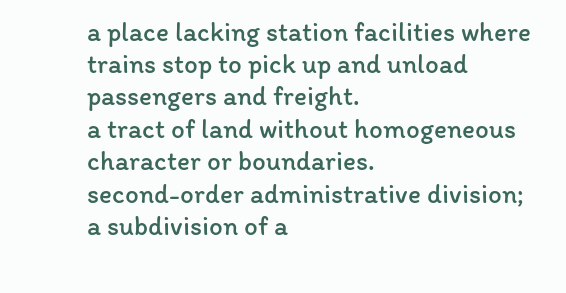a place lacking station facilities where trains stop to pick up and unload passengers and freight.
a tract of land without homogeneous character or boundaries.
second-order administrative division;
a subdivision of a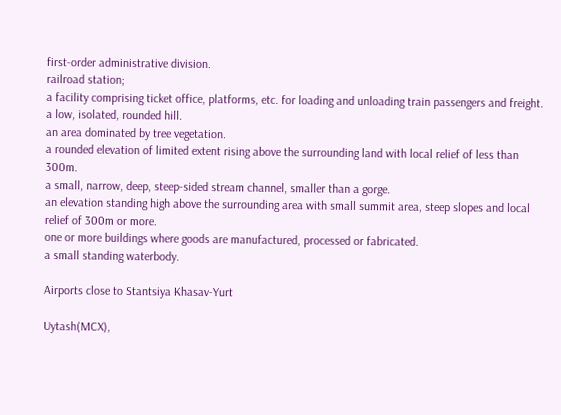first-order administrative division.
railroad station;
a facility comprising ticket office, platforms, etc. for loading and unloading train passengers and freight.
a low, isolated, rounded hill.
an area dominated by tree vegetation.
a rounded elevation of limited extent rising above the surrounding land with local relief of less than 300m.
a small, narrow, deep, steep-sided stream channel, smaller than a gorge.
an elevation standing high above the surrounding area with small summit area, steep slopes and local relief of 300m or more.
one or more buildings where goods are manufactured, processed or fabricated.
a small standing waterbody.

Airports close to Stantsiya Khasav-Yurt

Uytash(MCX),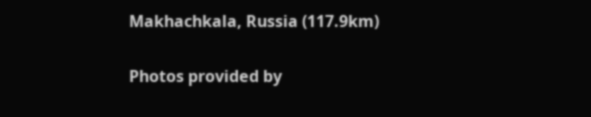Makhachkala, Russia (117.9km)

Photos provided by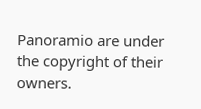Panoramio are under the copyright of their owners.